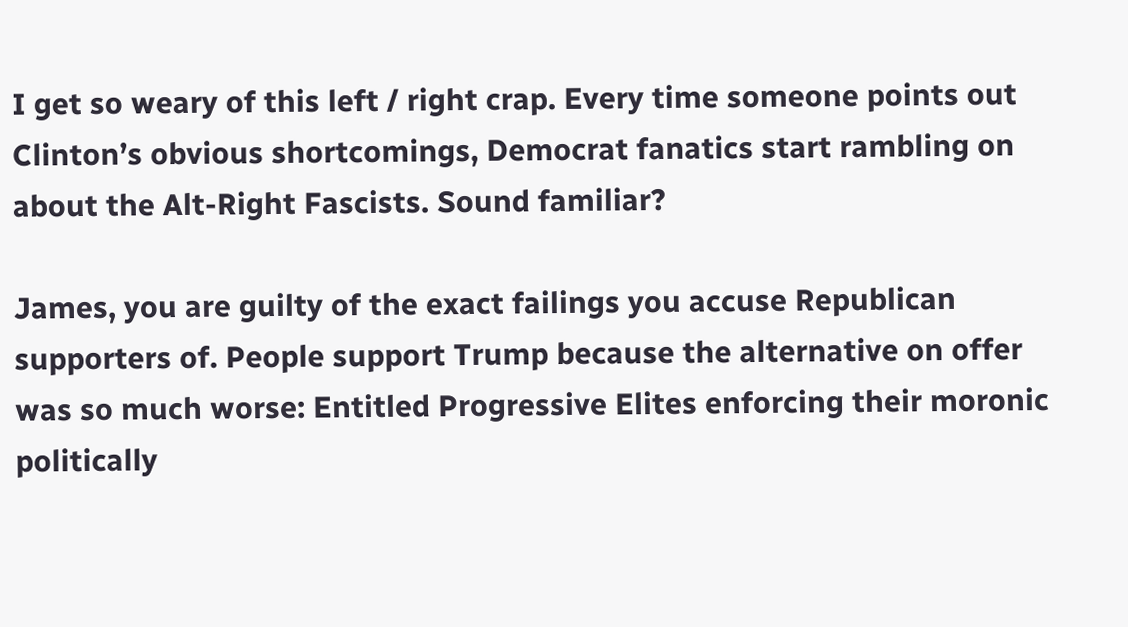I get so weary of this left / right crap. Every time someone points out Clinton’s obvious shortcomings, Democrat fanatics start rambling on about the Alt-Right Fascists. Sound familiar?

James, you are guilty of the exact failings you accuse Republican supporters of. People support Trump because the alternative on offer was so much worse: Entitled Progressive Elites enforcing their moronic politically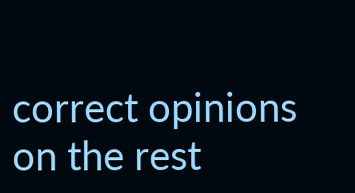correct opinions on the rest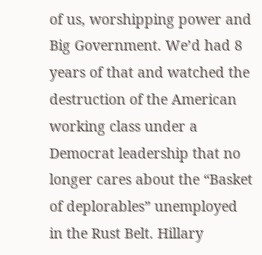of us, worshipping power and Big Government. We’d had 8 years of that and watched the destruction of the American working class under a Democrat leadership that no longer cares about the “Basket of deplorables” unemployed in the Rust Belt. Hillary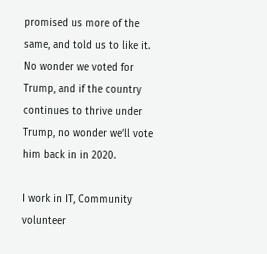promised us more of the same, and told us to like it. No wonder we voted for Trump, and if the country continues to thrive under Trump, no wonder we’ll vote him back in in 2020.

I work in IT, Community volunteer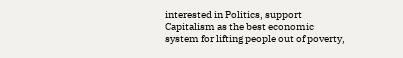interested in Politics, support Capitalism as the best economic system for lifting people out of poverty,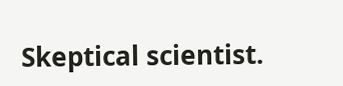Skeptical scientist.